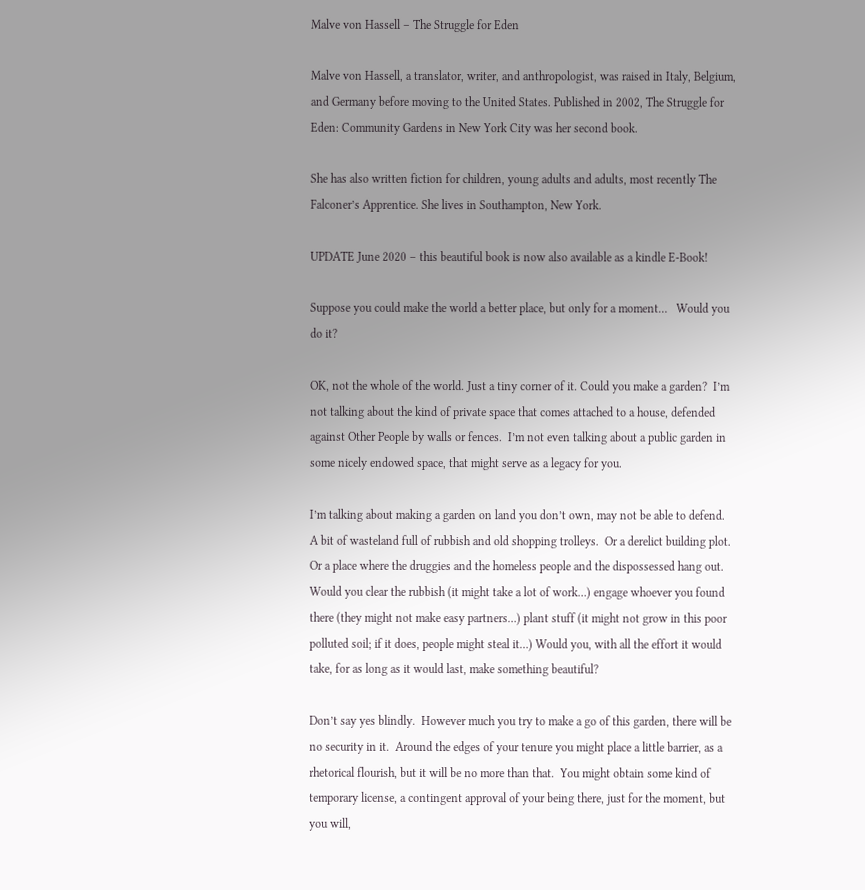Malve von Hassell – The Struggle for Eden

Malve von Hassell, a translator, writer, and anthropologist, was raised in Italy, Belgium, and Germany before moving to the United States. Published in 2002, The Struggle for Eden: Community Gardens in New York City was her second book.

She has also written fiction for children, young adults and adults, most recently The Falconer’s Apprentice. She lives in Southampton, New York.

UPDATE June 2020 – this beautiful book is now also available as a kindle E-Book!

Suppose you could make the world a better place, but only for a moment…   Would you do it?

OK, not the whole of the world. Just a tiny corner of it. Could you make a garden?  I’m not talking about the kind of private space that comes attached to a house, defended against Other People by walls or fences.  I’m not even talking about a public garden in some nicely endowed space, that might serve as a legacy for you.

I’m talking about making a garden on land you don’t own, may not be able to defend.  A bit of wasteland full of rubbish and old shopping trolleys.  Or a derelict building plot.  Or a place where the druggies and the homeless people and the dispossessed hang out.  Would you clear the rubbish (it might take a lot of work…) engage whoever you found there (they might not make easy partners…) plant stuff (it might not grow in this poor polluted soil; if it does, people might steal it…) Would you, with all the effort it would take, for as long as it would last, make something beautiful?

Don’t say yes blindly.  However much you try to make a go of this garden, there will be no security in it.  Around the edges of your tenure you might place a little barrier, as a rhetorical flourish, but it will be no more than that.  You might obtain some kind of temporary license, a contingent approval of your being there, just for the moment, but you will,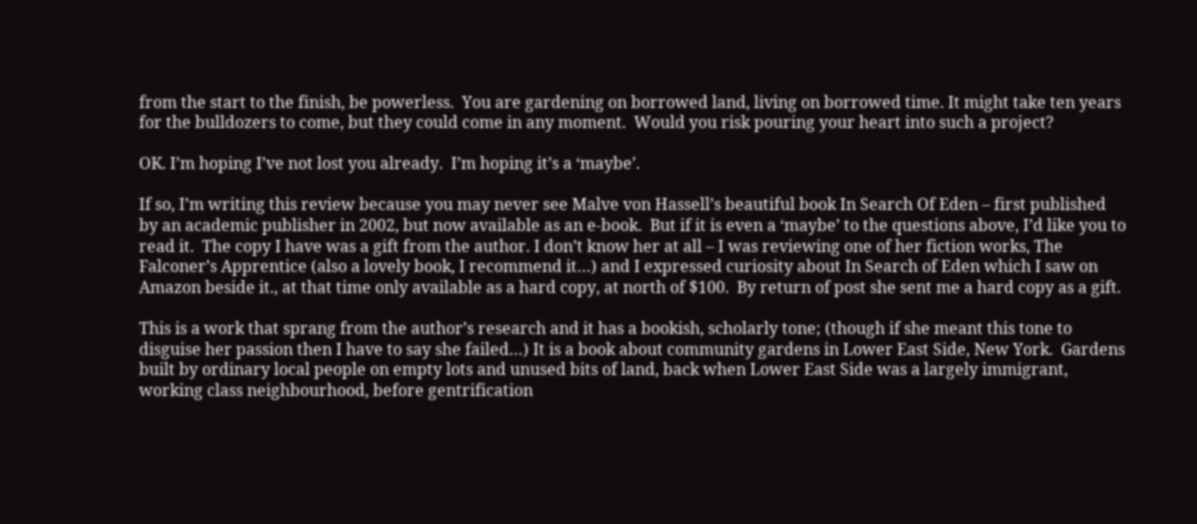from the start to the finish, be powerless.  You are gardening on borrowed land, living on borrowed time. It might take ten years for the bulldozers to come, but they could come in any moment.  Would you risk pouring your heart into such a project?

OK. I’m hoping I’ve not lost you already.  I’m hoping it’s a ‘maybe’.

If so, I’m writing this review because you may never see Malve von Hassell’s beautiful book In Search Of Eden – first published by an academic publisher in 2002, but now available as an e-book.  But if it is even a ‘maybe’ to the questions above, I’d like you to read it.  The copy I have was a gift from the author. I don’t know her at all – I was reviewing one of her fiction works, The Falconer’s Apprentice (also a lovely book, I recommend it…) and I expressed curiosity about In Search of Eden which I saw on Amazon beside it., at that time only available as a hard copy, at north of $100.  By return of post she sent me a hard copy as a gift.

This is a work that sprang from the author’s research and it has a bookish, scholarly tone; (though if she meant this tone to disguise her passion then I have to say she failed…) It is a book about community gardens in Lower East Side, New York.  Gardens built by ordinary local people on empty lots and unused bits of land, back when Lower East Side was a largely immigrant, working class neighbourhood, before gentrification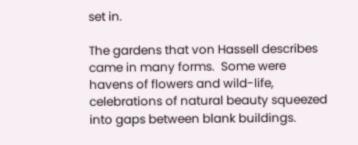set in.

The gardens that von Hassell describes came in many forms.  Some were havens of flowers and wild-life, celebrations of natural beauty squeezed into gaps between blank buildings.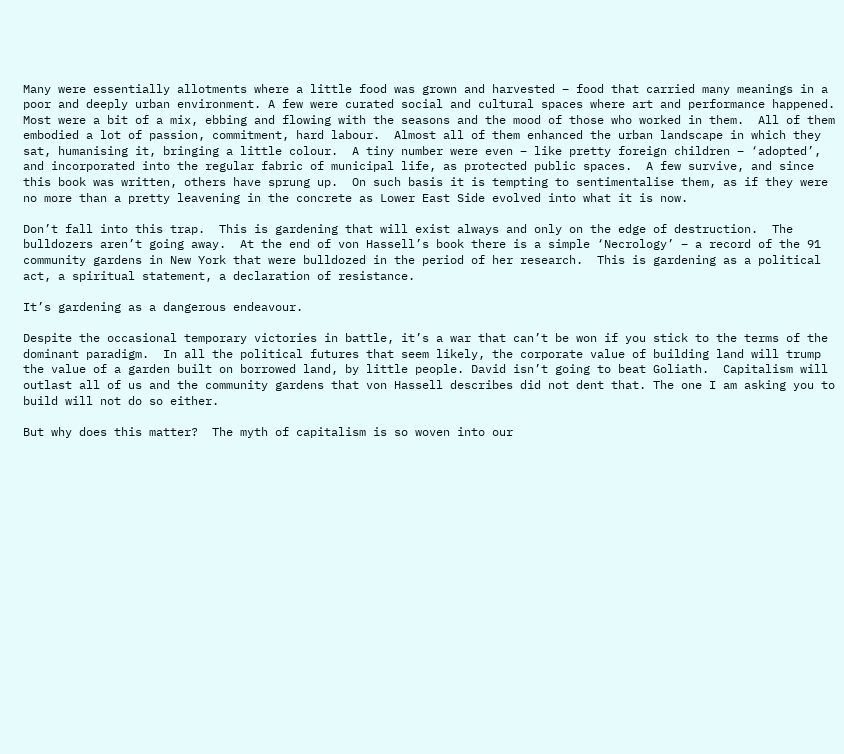Many were essentially allotments where a little food was grown and harvested – food that carried many meanings in a poor and deeply urban environment. A few were curated social and cultural spaces where art and performance happened.  Most were a bit of a mix, ebbing and flowing with the seasons and the mood of those who worked in them.  All of them embodied a lot of passion, commitment, hard labour.  Almost all of them enhanced the urban landscape in which they sat, humanising it, bringing a little colour.  A tiny number were even – like pretty foreign children – ‘adopted’, and incorporated into the regular fabric of municipal life, as protected public spaces.  A few survive, and since this book was written, others have sprung up.  On such basis it is tempting to sentimentalise them, as if they were no more than a pretty leavening in the concrete as Lower East Side evolved into what it is now.

Don’t fall into this trap.  This is gardening that will exist always and only on the edge of destruction.  The bulldozers aren’t going away.  At the end of von Hassell’s book there is a simple ‘Necrology’ – a record of the 91 community gardens in New York that were bulldozed in the period of her research.  This is gardening as a political act, a spiritual statement, a declaration of resistance.

It’s gardening as a dangerous endeavour.

Despite the occasional temporary victories in battle, it’s a war that can’t be won if you stick to the terms of the dominant paradigm.  In all the political futures that seem likely, the corporate value of building land will trump the value of a garden built on borrowed land, by little people. David isn’t going to beat Goliath.  Capitalism will outlast all of us and the community gardens that von Hassell describes did not dent that. The one I am asking you to build will not do so either.

But why does this matter?  The myth of capitalism is so woven into our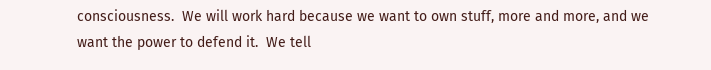consciousness.  We will work hard because we want to own stuff, more and more, and we want the power to defend it.  We tell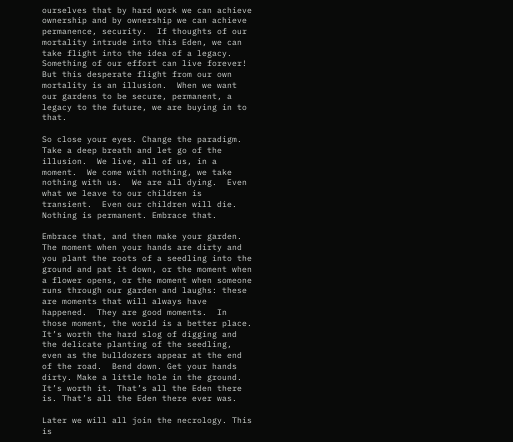ourselves that by hard work we can achieve ownership and by ownership we can achieve permanence, security.  If thoughts of our mortality intrude into this Eden, we can take flight into the idea of a legacy.  Something of our effort can live forever! But this desperate flight from our own mortality is an illusion.  When we want our gardens to be secure, permanent, a legacy to the future, we are buying in to that.

So close your eyes. Change the paradigm.  Take a deep breath and let go of the illusion.  We live, all of us, in a moment.  We come with nothing, we take nothing with us.  We are all dying.  Even what we leave to our children is transient.  Even our children will die.  Nothing is permanent. Embrace that.

Embrace that, and then make your garden.  The moment when your hands are dirty and you plant the roots of a seedling into the ground and pat it down, or the moment when a flower opens, or the moment when someone runs through our garden and laughs: these are moments that will always have happened.  They are good moments.  In those moment, the world is a better place.  It’s worth the hard slog of digging and the delicate planting of the seedling, even as the bulldozers appear at the end of the road.  Bend down. Get your hands dirty. Make a little hole in the ground.  It’s worth it. That’s all the Eden there is. That’s all the Eden there ever was.

Later we will all join the necrology. This is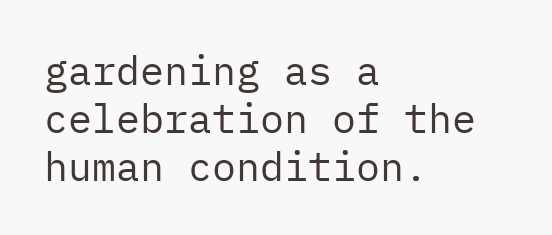gardening as a celebration of the human condition.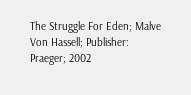The Struggle For Eden; Malve Von Hassell; Publisher: Praeger; 2002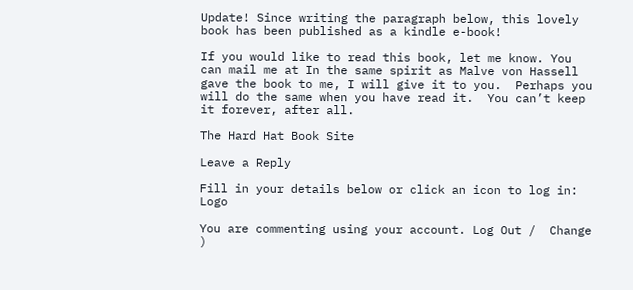Update! Since writing the paragraph below, this lovely book has been published as a kindle e-book!

If you would like to read this book, let me know. You can mail me at In the same spirit as Malve von Hassell gave the book to me, I will give it to you.  Perhaps you will do the same when you have read it.  You can’t keep it forever, after all.

The Hard Hat Book Site

Leave a Reply

Fill in your details below or click an icon to log in: Logo

You are commenting using your account. Log Out /  Change )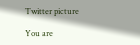Twitter picture

You are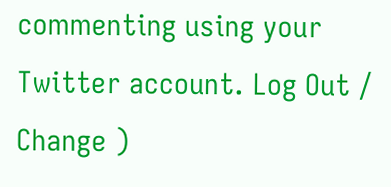commenting using your Twitter account. Log Out /  Change )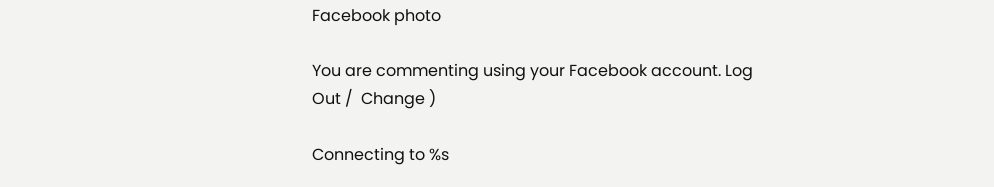Facebook photo

You are commenting using your Facebook account. Log Out /  Change )

Connecting to %s